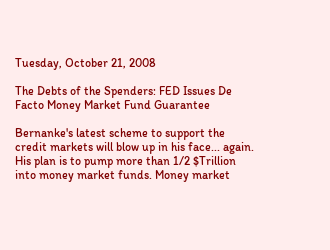Tuesday, October 21, 2008

The Debts of the Spenders: FED Issues De Facto Money Market Fund Guarantee

Bernanke's latest scheme to support the credit markets will blow up in his face... again. His plan is to pump more than 1/2 $Trillion into money market funds. Money market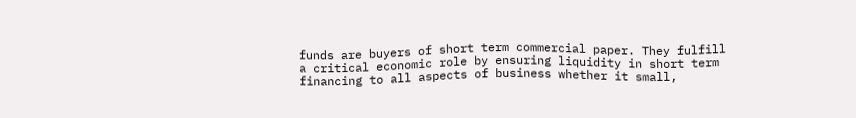funds are buyers of short term commercial paper. They fulfill a critical economic role by ensuring liquidity in short term financing to all aspects of business whether it small,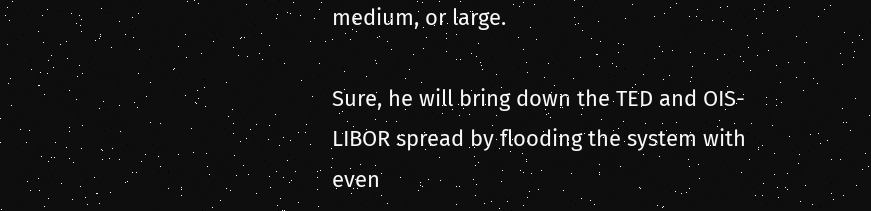medium, or large.

Sure, he will bring down the TED and OIS-LIBOR spread by flooding the system with even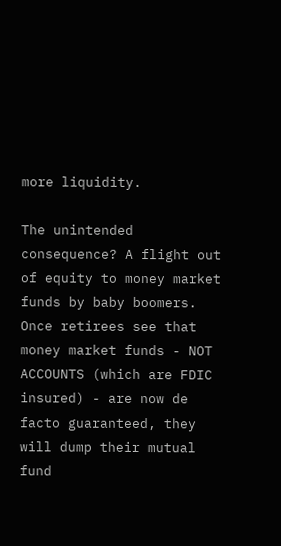more liquidity.

The unintended consequence? A flight out of equity to money market funds by baby boomers. Once retirees see that money market funds - NOT ACCOUNTS (which are FDIC insured) - are now de facto guaranteed, they will dump their mutual fund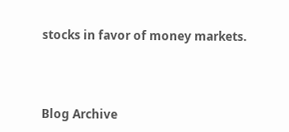stocks in favor of money markets.



Blog Archive